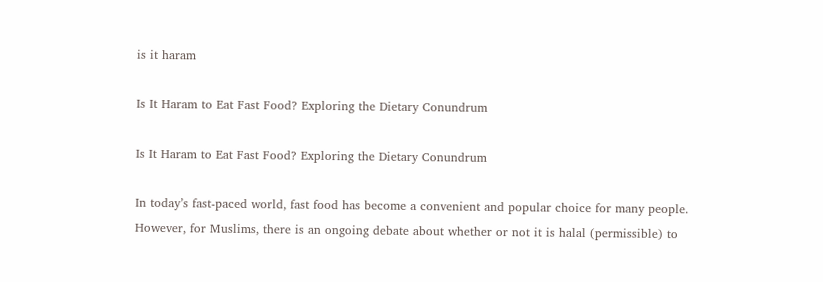is it haram

Is It Haram to Eat Fast Food? Exploring the Dietary Conundrum

Is It Haram to Eat Fast Food? Exploring the Dietary Conundrum

In today’s fast-paced world, fast food has become a convenient and popular choice for many people. However, for Muslims, there is an ongoing debate about whether or not it is halal (permissible) to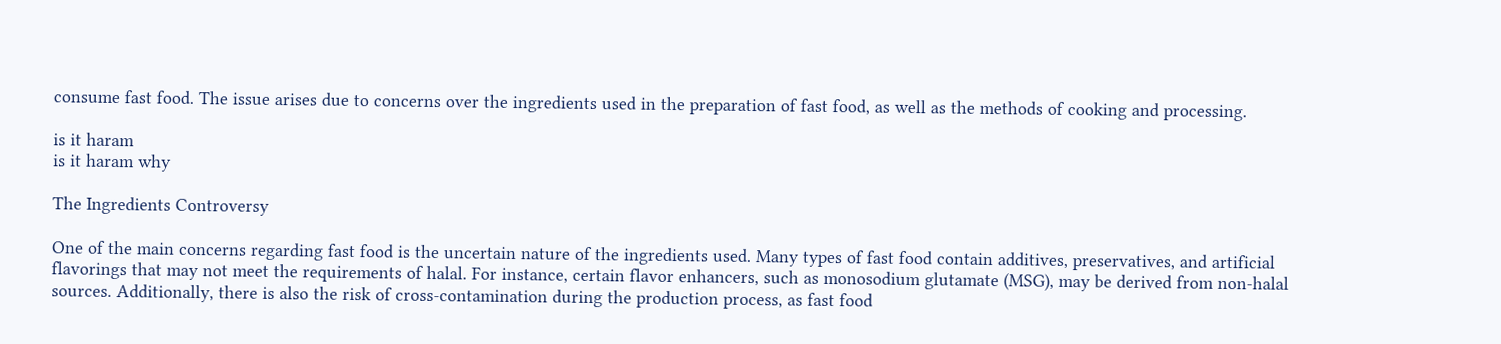consume fast food. The issue arises due to concerns over the ingredients used in the preparation of fast food, as well as the methods of cooking and processing.

is it haram
is it haram why

The Ingredients Controversy

One of the main concerns regarding fast food is the uncertain nature of the ingredients used. Many types of fast food contain additives, preservatives, and artificial flavorings that may not meet the requirements of halal. For instance, certain flavor enhancers, such as monosodium glutamate (MSG), may be derived from non-halal sources. Additionally, there is also the risk of cross-contamination during the production process, as fast food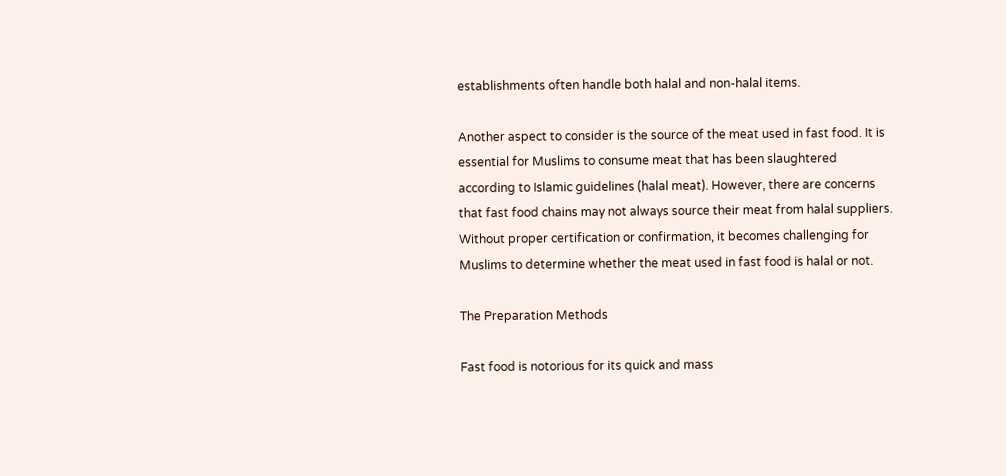establishments often handle both halal and non-halal items.

Another aspect to consider is the source of the meat used in fast food. It is essential for Muslims to consume meat that has been slaughtered according to Islamic guidelines (halal meat). However, there are concerns that fast food chains may not always source their meat from halal suppliers. Without proper certification or confirmation, it becomes challenging for Muslims to determine whether the meat used in fast food is halal or not.

The Preparation Methods

Fast food is notorious for its quick and mass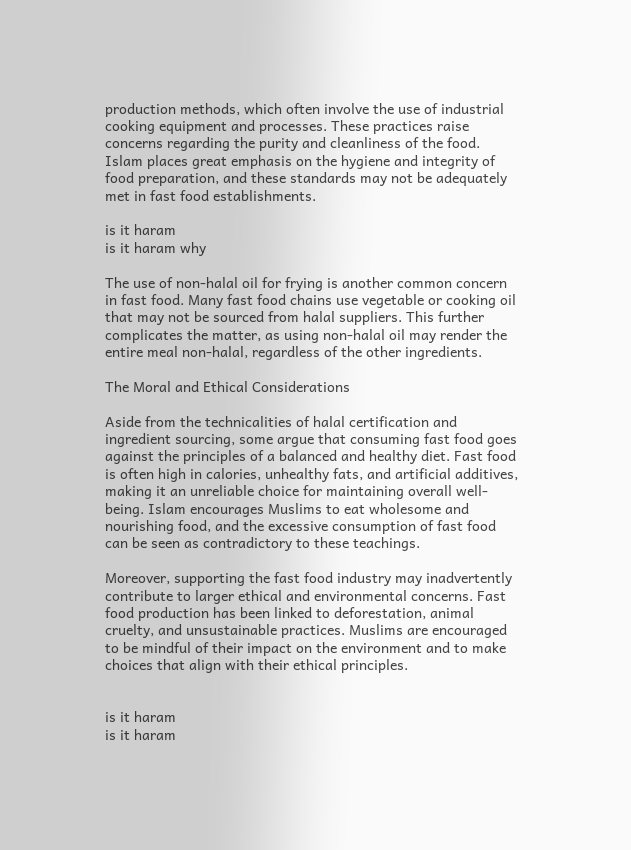production methods, which often involve the use of industrial cooking equipment and processes. These practices raise concerns regarding the purity and cleanliness of the food. Islam places great emphasis on the hygiene and integrity of food preparation, and these standards may not be adequately met in fast food establishments.

is it haram
is it haram why

The use of non-halal oil for frying is another common concern in fast food. Many fast food chains use vegetable or cooking oil that may not be sourced from halal suppliers. This further complicates the matter, as using non-halal oil may render the entire meal non-halal, regardless of the other ingredients.

The Moral and Ethical Considerations

Aside from the technicalities of halal certification and ingredient sourcing, some argue that consuming fast food goes against the principles of a balanced and healthy diet. Fast food is often high in calories, unhealthy fats, and artificial additives, making it an unreliable choice for maintaining overall well-being. Islam encourages Muslims to eat wholesome and nourishing food, and the excessive consumption of fast food can be seen as contradictory to these teachings.

Moreover, supporting the fast food industry may inadvertently contribute to larger ethical and environmental concerns. Fast food production has been linked to deforestation, animal cruelty, and unsustainable practices. Muslims are encouraged to be mindful of their impact on the environment and to make choices that align with their ethical principles.


is it haram
is it haram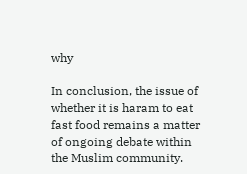why

In conclusion, the issue of whether it is haram to eat fast food remains a matter of ongoing debate within the Muslim community.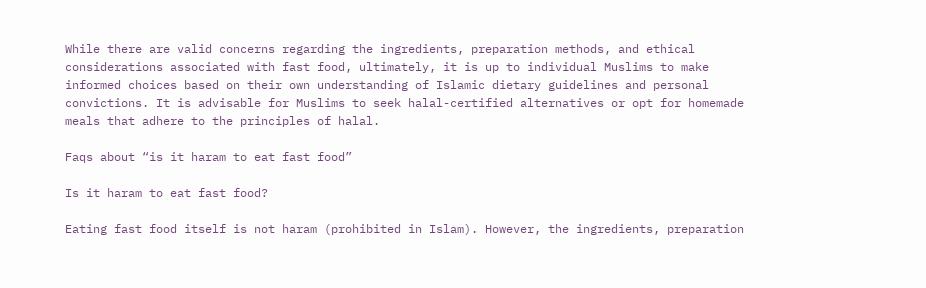While there are valid concerns regarding the ingredients, preparation methods, and ethical considerations associated with fast food, ultimately, it is up to individual Muslims to make informed choices based on their own understanding of Islamic dietary guidelines and personal convictions. It is advisable for Muslims to seek halal-certified alternatives or opt for homemade meals that adhere to the principles of halal.

Faqs about “is it haram to eat fast food”

Is it haram to eat fast food?

Eating fast food itself is not haram (prohibited in Islam). However, the ingredients, preparation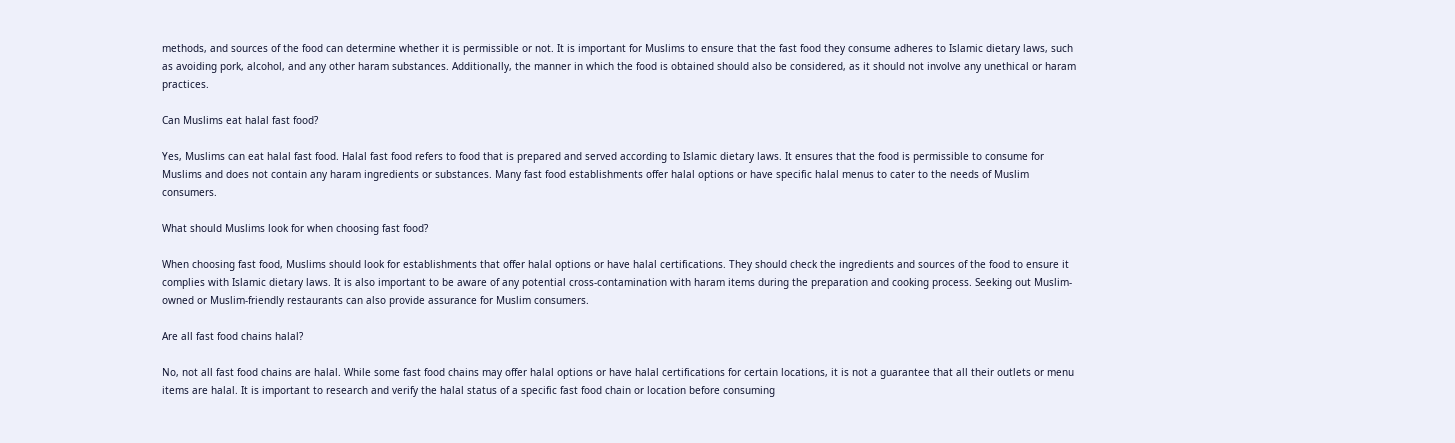methods, and sources of the food can determine whether it is permissible or not. It is important for Muslims to ensure that the fast food they consume adheres to Islamic dietary laws, such as avoiding pork, alcohol, and any other haram substances. Additionally, the manner in which the food is obtained should also be considered, as it should not involve any unethical or haram practices.

Can Muslims eat halal fast food?

Yes, Muslims can eat halal fast food. Halal fast food refers to food that is prepared and served according to Islamic dietary laws. It ensures that the food is permissible to consume for Muslims and does not contain any haram ingredients or substances. Many fast food establishments offer halal options or have specific halal menus to cater to the needs of Muslim consumers.

What should Muslims look for when choosing fast food?

When choosing fast food, Muslims should look for establishments that offer halal options or have halal certifications. They should check the ingredients and sources of the food to ensure it complies with Islamic dietary laws. It is also important to be aware of any potential cross-contamination with haram items during the preparation and cooking process. Seeking out Muslim-owned or Muslim-friendly restaurants can also provide assurance for Muslim consumers.

Are all fast food chains halal?

No, not all fast food chains are halal. While some fast food chains may offer halal options or have halal certifications for certain locations, it is not a guarantee that all their outlets or menu items are halal. It is important to research and verify the halal status of a specific fast food chain or location before consuming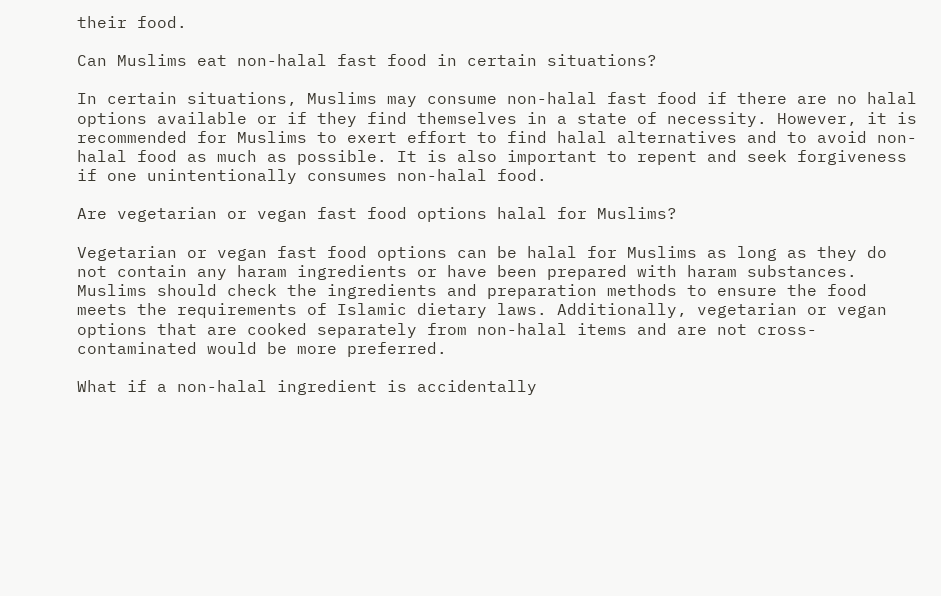their food.

Can Muslims eat non-halal fast food in certain situations?

In certain situations, Muslims may consume non-halal fast food if there are no halal options available or if they find themselves in a state of necessity. However, it is recommended for Muslims to exert effort to find halal alternatives and to avoid non-halal food as much as possible. It is also important to repent and seek forgiveness if one unintentionally consumes non-halal food.

Are vegetarian or vegan fast food options halal for Muslims?

Vegetarian or vegan fast food options can be halal for Muslims as long as they do not contain any haram ingredients or have been prepared with haram substances. Muslims should check the ingredients and preparation methods to ensure the food meets the requirements of Islamic dietary laws. Additionally, vegetarian or vegan options that are cooked separately from non-halal items and are not cross-contaminated would be more preferred.

What if a non-halal ingredient is accidentally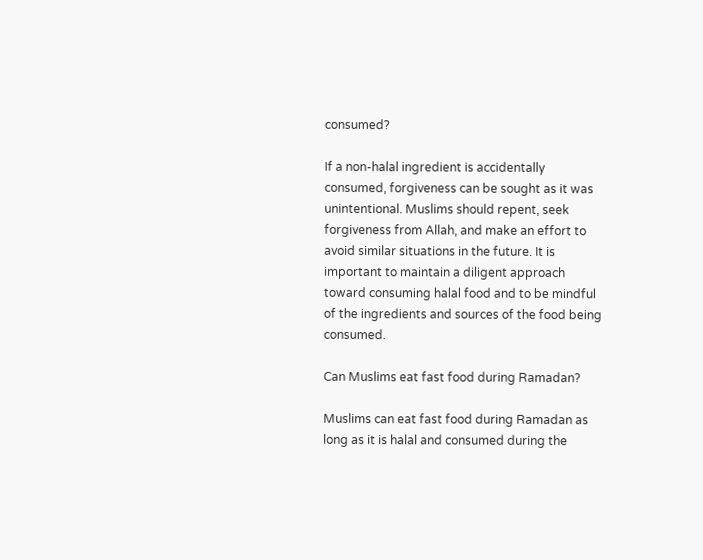consumed?

If a non-halal ingredient is accidentally consumed, forgiveness can be sought as it was unintentional. Muslims should repent, seek forgiveness from Allah, and make an effort to avoid similar situations in the future. It is important to maintain a diligent approach toward consuming halal food and to be mindful of the ingredients and sources of the food being consumed.

Can Muslims eat fast food during Ramadan?

Muslims can eat fast food during Ramadan as long as it is halal and consumed during the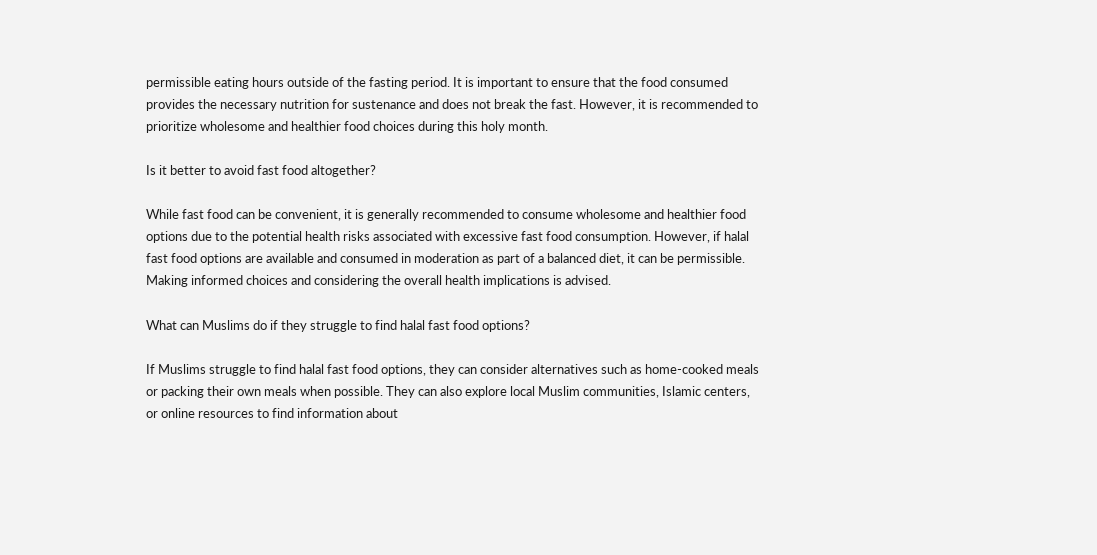permissible eating hours outside of the fasting period. It is important to ensure that the food consumed provides the necessary nutrition for sustenance and does not break the fast. However, it is recommended to prioritize wholesome and healthier food choices during this holy month.

Is it better to avoid fast food altogether?

While fast food can be convenient, it is generally recommended to consume wholesome and healthier food options due to the potential health risks associated with excessive fast food consumption. However, if halal fast food options are available and consumed in moderation as part of a balanced diet, it can be permissible. Making informed choices and considering the overall health implications is advised.

What can Muslims do if they struggle to find halal fast food options?

If Muslims struggle to find halal fast food options, they can consider alternatives such as home-cooked meals or packing their own meals when possible. They can also explore local Muslim communities, Islamic centers, or online resources to find information about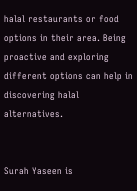halal restaurants or food options in their area. Being proactive and exploring different options can help in discovering halal alternatives.


Surah Yaseen is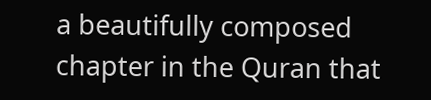a beautifully composed chapter in the Quran that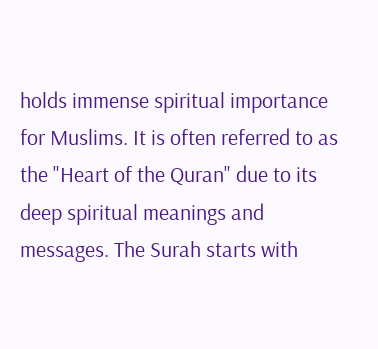holds immense spiritual importance for Muslims. It is often referred to as the "Heart of the Quran" due to its deep spiritual meanings and messages. The Surah starts with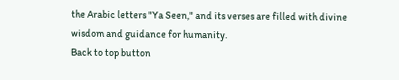the Arabic letters "Ya Seen," and its verses are filled with divine wisdom and guidance for humanity.
Back to top button